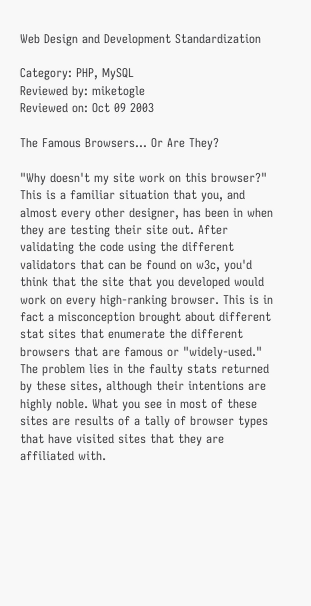Web Design and Development Standardization

Category: PHP, MySQL
Reviewed by: miketogle
Reviewed on: Oct 09 2003

The Famous Browsers... Or Are They?

"Why doesn't my site work on this browser?" This is a familiar situation that you, and almost every other designer, has been in when they are testing their site out. After validating the code using the different validators that can be found on w3c, you'd think that the site that you developed would work on every high-ranking browser. This is in fact a misconception brought about different stat sites that enumerate the different browsers that are famous or "widely-used." The problem lies in the faulty stats returned by these sites, although their intentions are highly noble. What you see in most of these sites are results of a tally of browser types that have visited sites that they are affiliated with.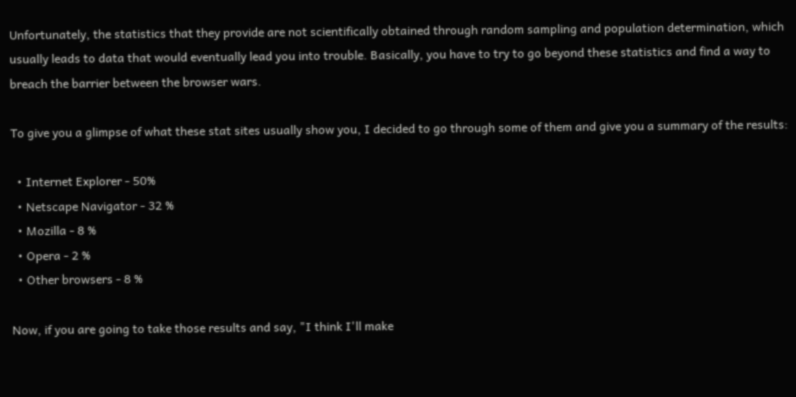Unfortunately, the statistics that they provide are not scientifically obtained through random sampling and population determination, which usually leads to data that would eventually lead you into trouble. Basically, you have to try to go beyond these statistics and find a way to breach the barrier between the browser wars.

To give you a glimpse of what these stat sites usually show you, I decided to go through some of them and give you a summary of the results:

  • Internet Explorer - 50%
  • Netscape Navigator - 32 %
  • Mozilla - 8 %
  • Opera - 2 %
  • Other browsers - 8 %

Now, if you are going to take those results and say, "I think I'll make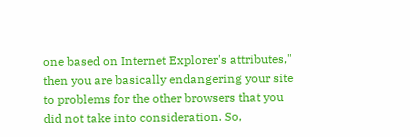one based on Internet Explorer's attributes," then you are basically endangering your site to problems for the other browsers that you did not take into consideration. So,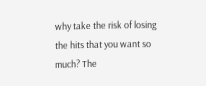why take the risk of losing the hits that you want so much? The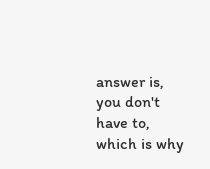answer is, you don't have to, which is why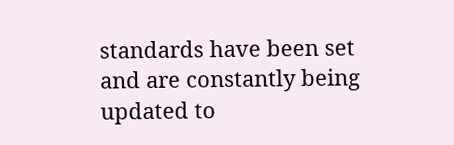standards have been set and are constantly being updated to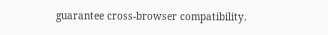guarantee cross-browser compatibility.